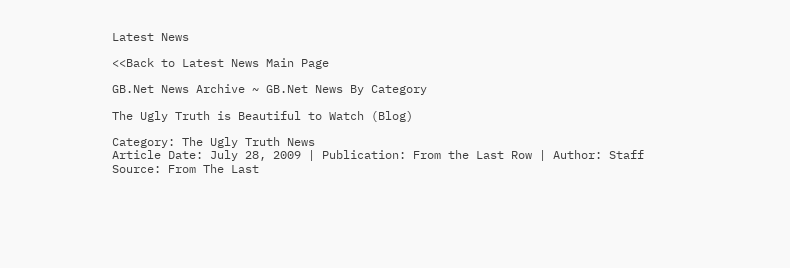Latest News

<<Back to Latest News Main Page

GB.Net News Archive ~ GB.Net News By Category

The Ugly Truth is Beautiful to Watch (Blog)

Category: The Ugly Truth News
Article Date: July 28, 2009 | Publication: From the Last Row | Author: Staff
Source: From The Last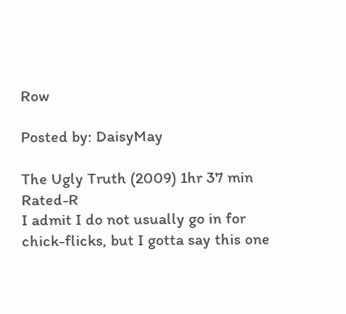Row

Posted by: DaisyMay

The Ugly Truth (2009) 1hr 37 min Rated-R
I admit I do not usually go in for chick-flicks, but I gotta say this one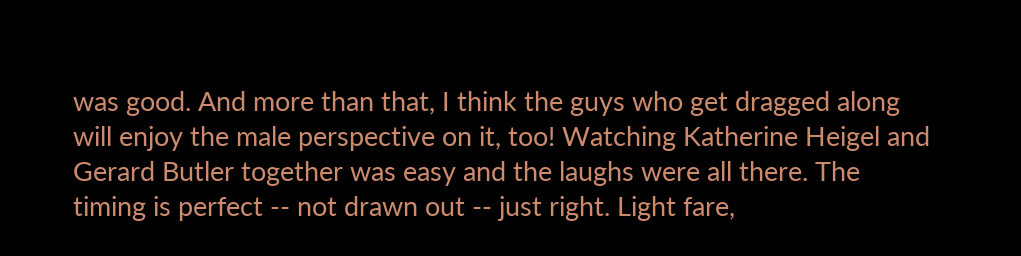was good. And more than that, I think the guys who get dragged along will enjoy the male perspective on it, too! Watching Katherine Heigel and Gerard Butler together was easy and the laughs were all there. The timing is perfect -- not drawn out -- just right. Light fare,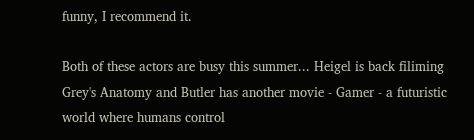funny, I recommend it.

Both of these actors are busy this summer... Heigel is back filiming Grey's Anatomy and Butler has another movie - Gamer - a futuristic world where humans control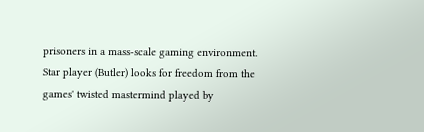prisoners in a mass-scale gaming environment. Star player (Butler) looks for freedom from the games' twisted mastermind played by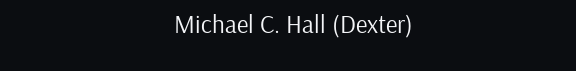Michael C. Hall (Dexter)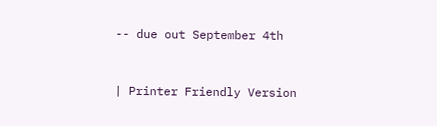-- due out September 4th


| Printer Friendly Version